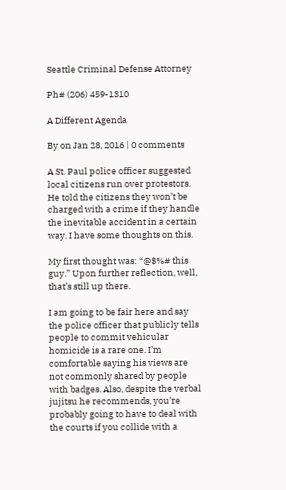Seattle Criminal Defense Attorney

Ph# (206) 459-1310

A Different Agenda

By on Jan 28, 2016 | 0 comments

A St. Paul police officer suggested local citizens run over protestors. He told the citizens they won’t be charged with a crime if they handle the inevitable accident in a certain way. I have some thoughts on this.

My first thought was: “@$%# this guy.” Upon further reflection, well, that’s still up there.

I am going to be fair here and say the police officer that publicly tells people to commit vehicular homicide is a rare one. I’m comfortable saying his views are not commonly shared by people with badges. Also, despite the verbal jujitsu he recommends, you’re probably going to have to deal with the courts if you collide with a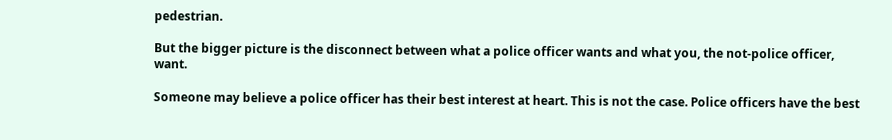pedestrian.

But the bigger picture is the disconnect between what a police officer wants and what you, the not-police officer, want.

Someone may believe a police officer has their best interest at heart. This is not the case. Police officers have the best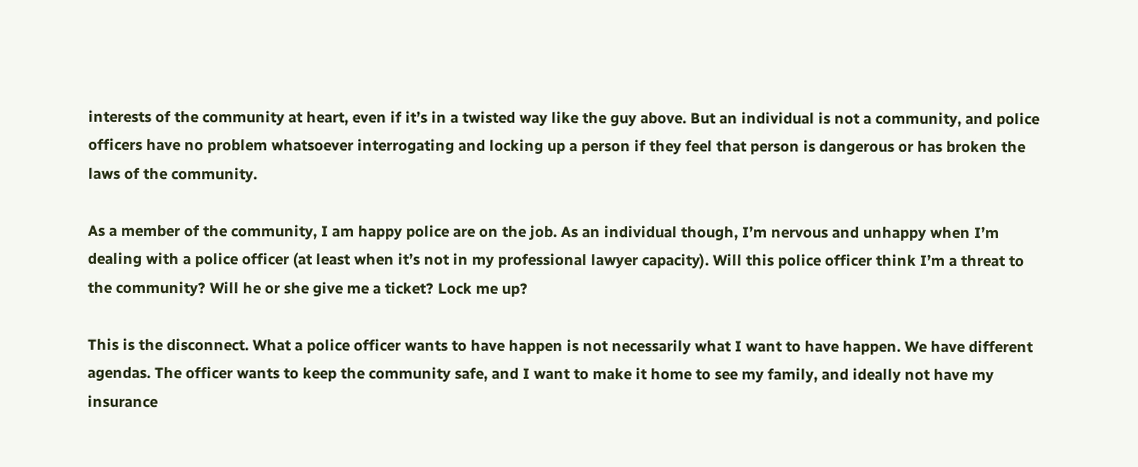interests of the community at heart, even if it’s in a twisted way like the guy above. But an individual is not a community, and police officers have no problem whatsoever interrogating and locking up a person if they feel that person is dangerous or has broken the laws of the community.

As a member of the community, I am happy police are on the job. As an individual though, I’m nervous and unhappy when I’m dealing with a police officer (at least when it’s not in my professional lawyer capacity). Will this police officer think I’m a threat to the community? Will he or she give me a ticket? Lock me up?

This is the disconnect. What a police officer wants to have happen is not necessarily what I want to have happen. We have different agendas. The officer wants to keep the community safe, and I want to make it home to see my family, and ideally not have my insurance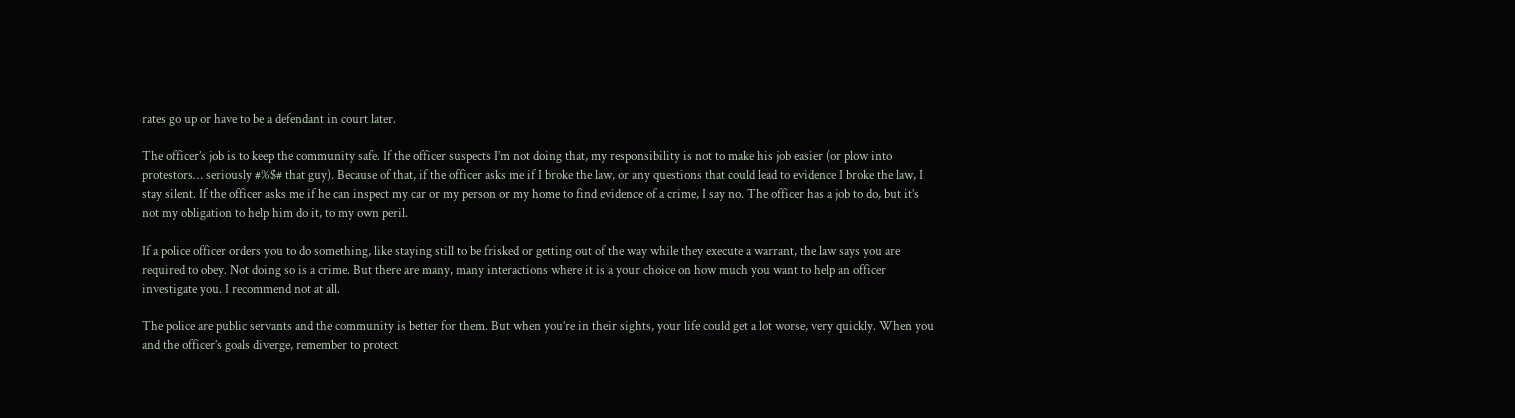rates go up or have to be a defendant in court later.

The officer’s job is to keep the community safe. If the officer suspects I’m not doing that, my responsibility is not to make his job easier (or plow into protestors… seriously #%$# that guy). Because of that, if the officer asks me if I broke the law, or any questions that could lead to evidence I broke the law, I stay silent. If the officer asks me if he can inspect my car or my person or my home to find evidence of a crime, I say no. The officer has a job to do, but it’s not my obligation to help him do it, to my own peril.

If a police officer orders you to do something, like staying still to be frisked or getting out of the way while they execute a warrant, the law says you are required to obey. Not doing so is a crime. But there are many, many interactions where it is a your choice on how much you want to help an officer investigate you. I recommend not at all.

The police are public servants and the community is better for them. But when you’re in their sights, your life could get a lot worse, very quickly. When you and the officer’s goals diverge, remember to protect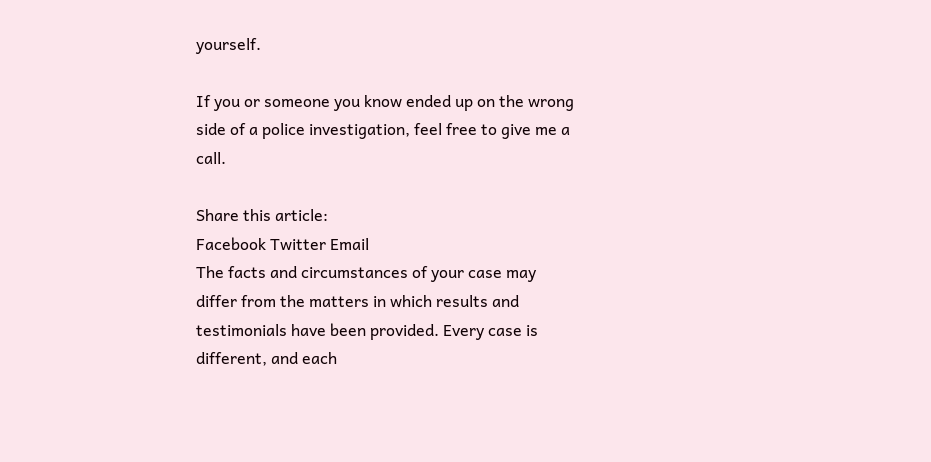yourself.

If you or someone you know ended up on the wrong side of a police investigation, feel free to give me a call.

Share this article:
Facebook Twitter Email
The facts and circumstances of your case may differ from the matters in which results and testimonials have been provided. Every case is different, and each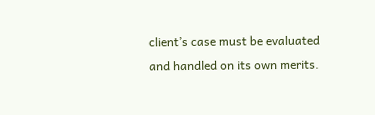client’s case must be evaluated and handled on its own merits.